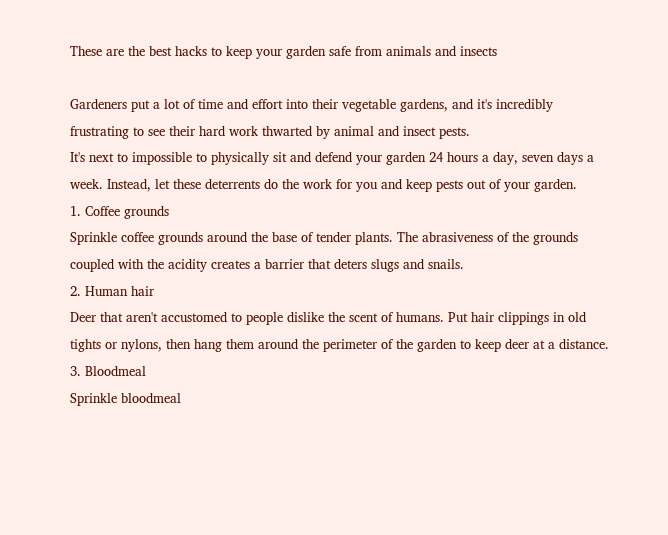These are the best hacks to keep your garden safe from animals and insects

Gardeners put a lot of time and effort into their vegetable gardens, and it's incredibly frustrating to see their hard work thwarted by animal and insect pests.
It's next to impossible to physically sit and defend your garden 24 hours a day, seven days a week. Instead, let these deterrents do the work for you and keep pests out of your garden.
1. Coffee grounds
Sprinkle coffee grounds around the base of tender plants. The abrasiveness of the grounds coupled with the acidity creates a barrier that deters slugs and snails.
2. Human hair
Deer that aren't accustomed to people dislike the scent of humans. Put hair clippings in old tights or nylons, then hang them around the perimeter of the garden to keep deer at a distance.
3. Bloodmeal
Sprinkle bloodmeal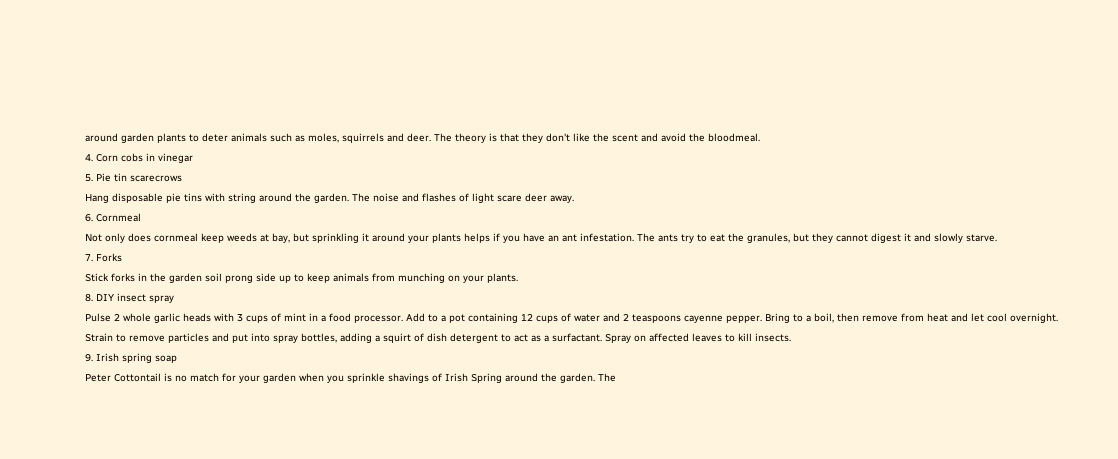around garden plants to deter animals such as moles, squirrels and deer. The theory is that they don't like the scent and avoid the bloodmeal.
4. Corn cobs in vinegar
5. Pie tin scarecrows
Hang disposable pie tins with string around the garden. The noise and flashes of light scare deer away.
6. Cornmeal
Not only does cornmeal keep weeds at bay, but sprinkling it around your plants helps if you have an ant infestation. The ants try to eat the granules, but they cannot digest it and slowly starve.
7. Forks
Stick forks in the garden soil prong side up to keep animals from munching on your plants.
8. DIY insect spray
Pulse 2 whole garlic heads with 3 cups of mint in a food processor. Add to a pot containing 12 cups of water and 2 teaspoons cayenne pepper. Bring to a boil, then remove from heat and let cool overnight. Strain to remove particles and put into spray bottles, adding a squirt of dish detergent to act as a surfactant. Spray on affected leaves to kill insects.
9. Irish spring soap
Peter Cottontail is no match for your garden when you sprinkle shavings of Irish Spring around the garden. The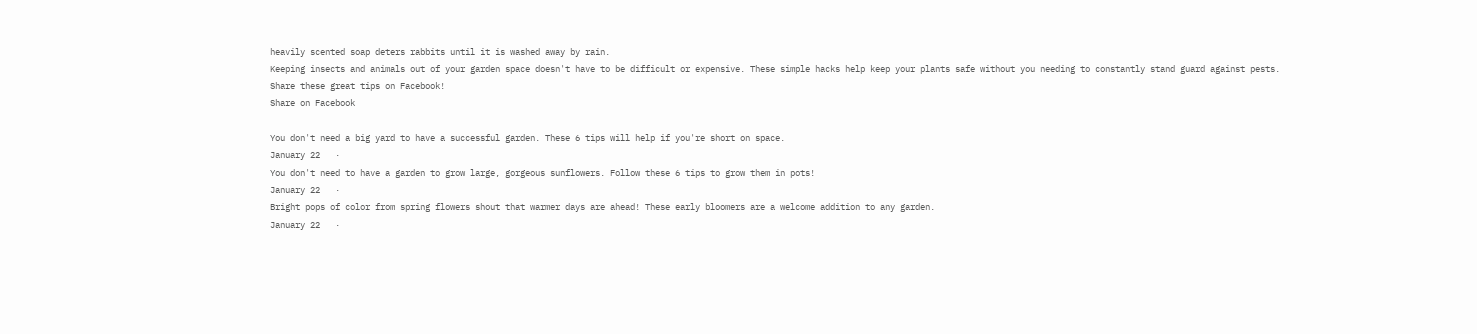heavily scented soap deters rabbits until it is washed away by rain.
Keeping insects and animals out of your garden space doesn't have to be difficult or expensive. These simple hacks help keep your plants safe without you needing to constantly stand guard against pests.
Share these great tips on Facebook!
Share on Facebook

You don't need a big yard to have a successful garden. These 6 tips will help if you're short on space.
January 22   ·
You don't need to have a garden to grow large, gorgeous sunflowers. Follow these 6 tips to grow them in pots!
January 22   ·
Bright pops of color from spring flowers shout that warmer days are ahead! These early bloomers are a welcome addition to any garden.
January 22   ·